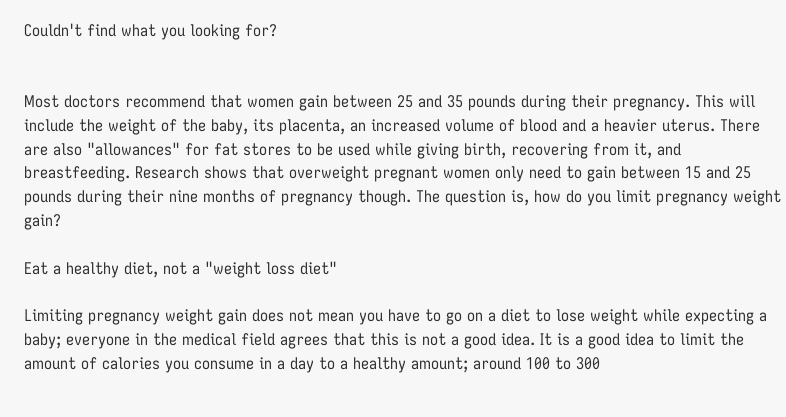Couldn't find what you looking for?


Most doctors recommend that women gain between 25 and 35 pounds during their pregnancy. This will include the weight of the baby, its placenta, an increased volume of blood and a heavier uterus. There are also "allowances" for fat stores to be used while giving birth, recovering from it, and breastfeeding. Research shows that overweight pregnant women only need to gain between 15 and 25 pounds during their nine months of pregnancy though. The question is, how do you limit pregnancy weight gain?

Eat a healthy diet, not a "weight loss diet"

Limiting pregnancy weight gain does not mean you have to go on a diet to lose weight while expecting a baby; everyone in the medical field agrees that this is not a good idea. It is a good idea to limit the amount of calories you consume in a day to a healthy amount; around 100 to 300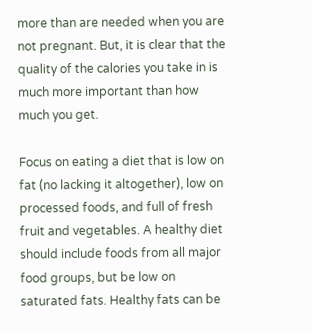more than are needed when you are not pregnant. But, it is clear that the quality of the calories you take in is much more important than how much you get.

Focus on eating a diet that is low on fat (no lacking it altogether), low on processed foods, and full of fresh fruit and vegetables. A healthy diet should include foods from all major food groups, but be low on saturated fats. Healthy fats can be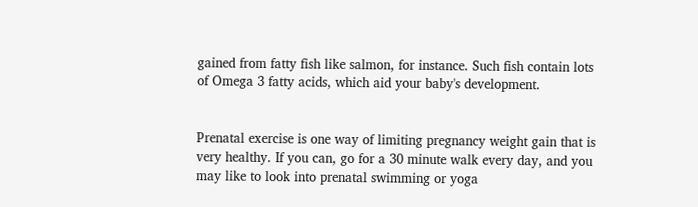gained from fatty fish like salmon, for instance. Such fish contain lots of Omega 3 fatty acids, which aid your baby's development.


Prenatal exercise is one way of limiting pregnancy weight gain that is very healthy. If you can, go for a 30 minute walk every day, and you may like to look into prenatal swimming or yoga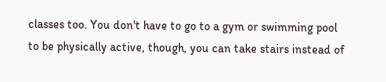classes too. You don't have to go to a gym or swimming pool to be physically active, though, you can take stairs instead of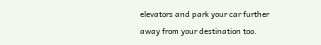elevators and park your car further away from your destination too.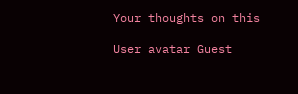Your thoughts on this

User avatar Guest